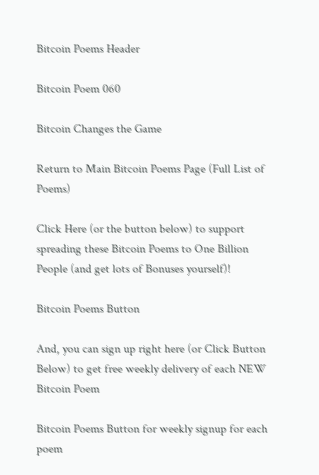Bitcoin Poems Header

Bitcoin Poem 060

Bitcoin Changes the Game

Return to Main Bitcoin Poems Page (Full List of Poems)

Click Here (or the button below) to support spreading these Bitcoin Poems to One Billion People (and get lots of Bonuses yourself)!

Bitcoin Poems Button

And, you can sign up right here (or Click Button Below) to get free weekly delivery of each NEW Bitcoin Poem

Bitcoin Poems Button for weekly signup for each poem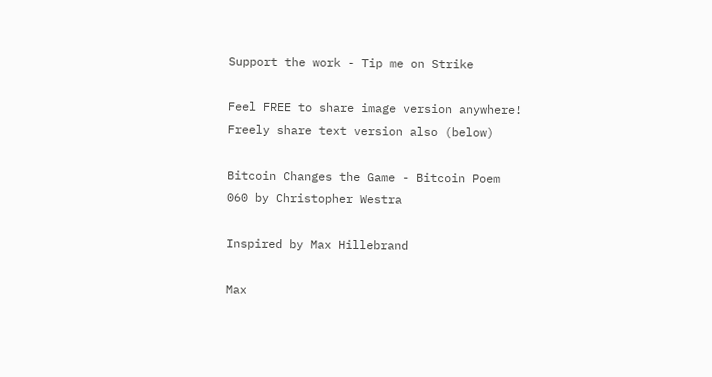Support the work - Tip me on Strike

Feel FREE to share image version anywhere!
Freely share text version also (below)

Bitcoin Changes the Game - Bitcoin Poem 060 by Christopher Westra

Inspired by Max Hillebrand

Max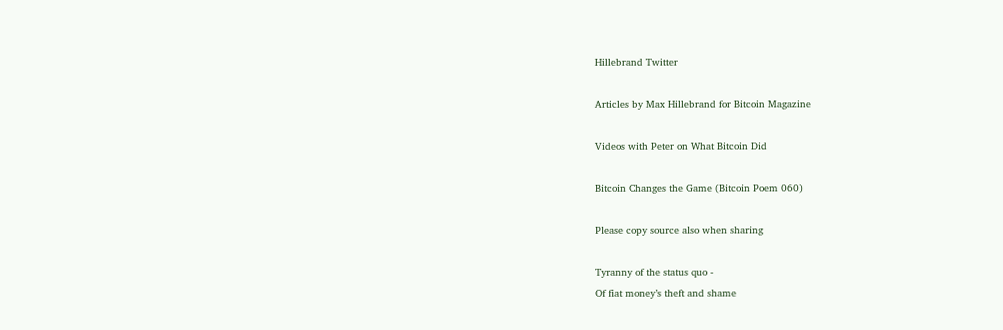Hillebrand Twitter

Articles by Max Hillebrand for Bitcoin Magazine

Videos with Peter on What Bitcoin Did

Bitcoin Changes the Game (Bitcoin Poem 060)

Please copy source also when sharing

Tyranny of the status quo -
Of fiat money’s theft and shame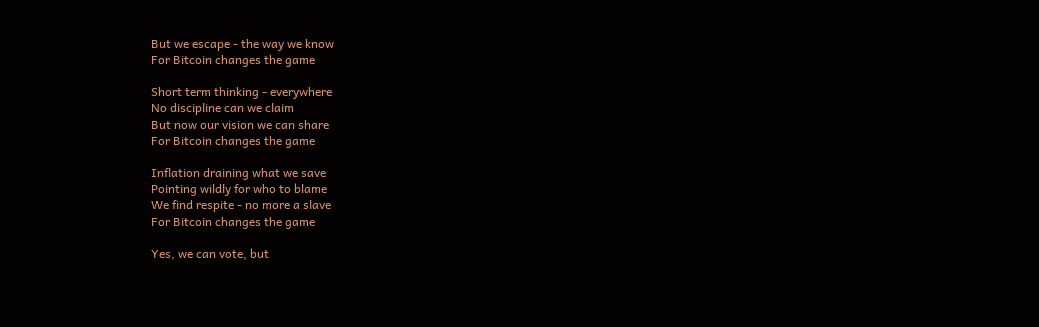But we escape - the way we know
For Bitcoin changes the game

Short term thinking - everywhere
No discipline can we claim
But now our vision we can share
For Bitcoin changes the game

Inflation draining what we save
Pointing wildly for who to blame
We find respite - no more a slave
For Bitcoin changes the game

Yes, we can vote, but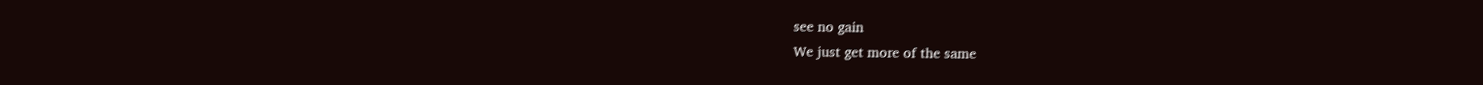see no gain
We just get more of the same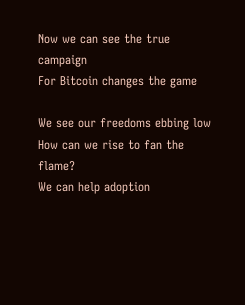Now we can see the true campaign
For Bitcoin changes the game

We see our freedoms ebbing low
How can we rise to fan the flame?
We can help adoption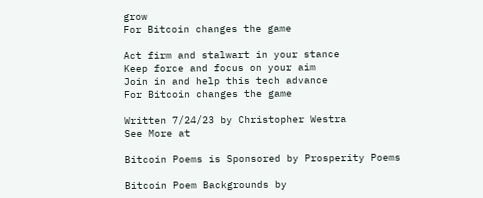grow
For Bitcoin changes the game

Act firm and stalwart in your stance
Keep force and focus on your aim
Join in and help this tech advance
For Bitcoin changes the game

Written 7/24/23 by Christopher Westra
See More at

Bitcoin Poems is Sponsored by Prosperity Poems

Bitcoin Poem Backgrounds by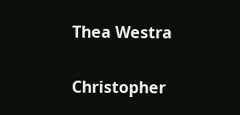Thea Westra

Christopher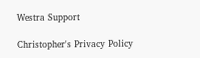Westra Support

Christopher's Privacy Policy